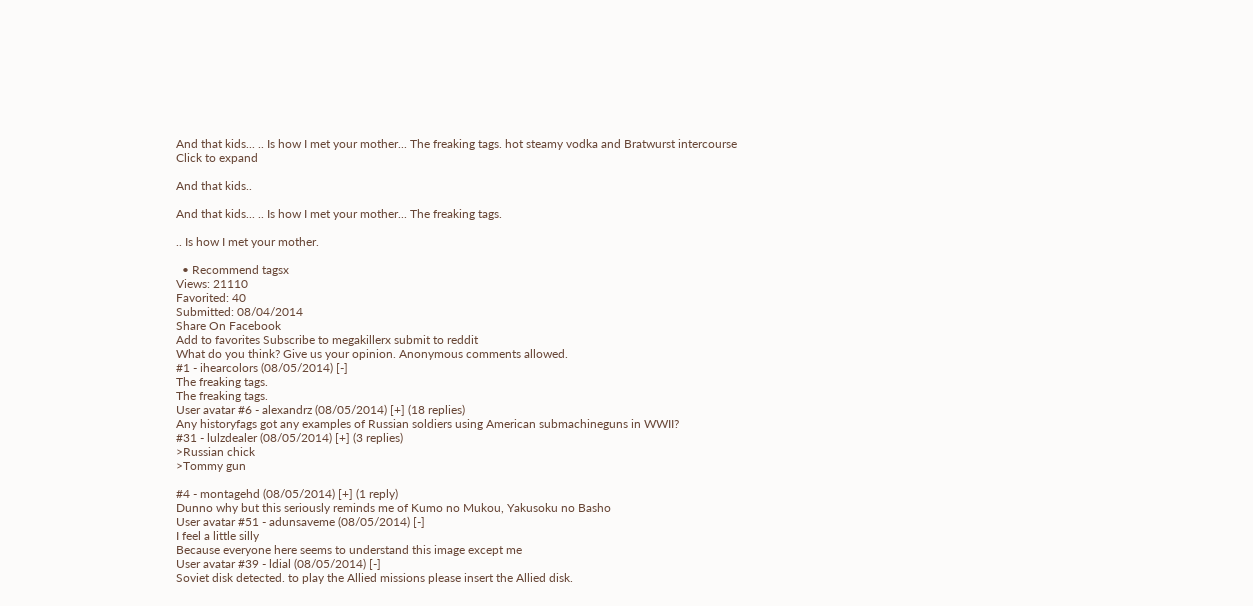And that kids... .. Is how I met your mother... The freaking tags. hot steamy vodka and Bratwurst intercourse
Click to expand

And that kids..

And that kids... .. Is how I met your mother... The freaking tags.

.. Is how I met your mother.

  • Recommend tagsx
Views: 21110
Favorited: 40
Submitted: 08/04/2014
Share On Facebook
Add to favorites Subscribe to megakillerx submit to reddit
What do you think? Give us your opinion. Anonymous comments allowed.
#1 - ihearcolors (08/05/2014) [-]
The freaking tags.
The freaking tags.
User avatar #6 - alexandrz (08/05/2014) [+] (18 replies)
Any historyfags got any examples of Russian soldiers using American submachineguns in WWII?
#31 - lulzdealer (08/05/2014) [+] (3 replies)
>Russian chick
>Tommy gun

#4 - montagehd (08/05/2014) [+] (1 reply)
Dunno why but this seriously reminds me of Kumo no Mukou, Yakusoku no Basho
User avatar #51 - adunsaveme (08/05/2014) [-]
I feel a little silly
Because everyone here seems to understand this image except me
User avatar #39 - ldial (08/05/2014) [-]
Soviet disk detected. to play the Allied missions please insert the Allied disk.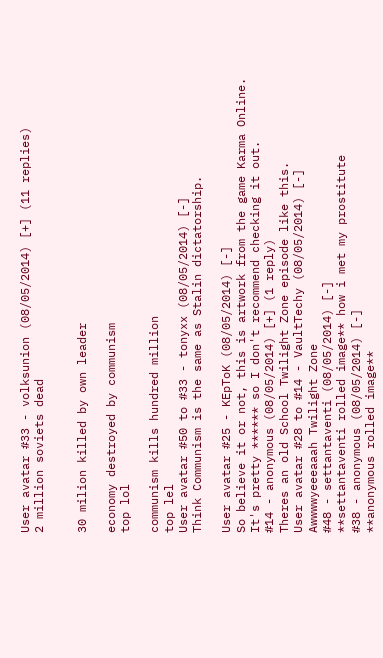User avatar #33 - volksunion (08/05/2014) [+] (11 replies)
2 million soviets dead


30 milion killed by own leader

economy destroyed by communism
top lol

communism kills hundred million
top lel
User avatar #50 to #33 - tonyxx (08/05/2014) [-]
Think Communism is the same as Stalin dictatorship.

User avatar #25 - KEpToK (08/05/2014) [-]
So believe it or not, this is artwork from the game Karma Online. It's pretty ****** so I don't recommend checking it out.
#14 - anonymous (08/05/2014) [+] (1 reply)
Theres an old School Twilight Zone episode like this.
User avatar #28 to #14 - VaultTechy (08/05/2014) [-]
Awwwwyeeeaaah Twilight Zone
#48 - settantaventi (08/05/2014) [-]
**settantaventi rolled image** how i met my prostitute
#38 - anonymous (08/05/2014) [-]
**anonymous rolled image**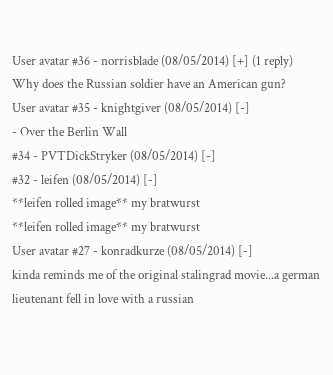User avatar #36 - norrisblade (08/05/2014) [+] (1 reply)
Why does the Russian soldier have an American gun?
User avatar #35 - knightgiver (08/05/2014) [-]
- Over the Berlin Wall
#34 - PVTDickStryker (08/05/2014) [-]
#32 - leifen (08/05/2014) [-]
**leifen rolled image** my bratwurst
**leifen rolled image** my bratwurst
User avatar #27 - konradkurze (08/05/2014) [-]
kinda reminds me of the original stalingrad movie...a german lieutenant fell in love with a russian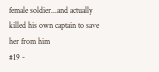female soldier...and actually killed his own captain to save her from him
#19 -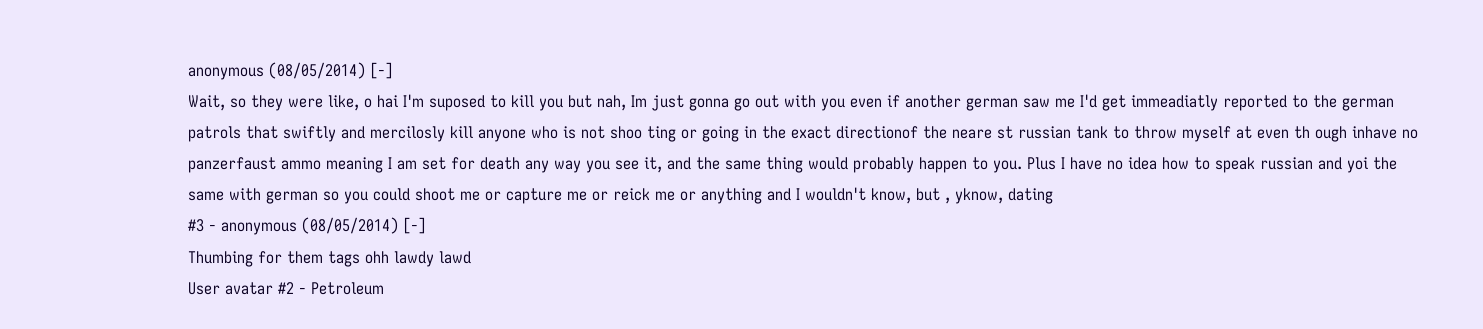anonymous (08/05/2014) [-]
Wait, so they were like, o hai I'm suposed to kill you but nah, Im just gonna go out with you even if another german saw me I'd get immeadiatly reported to the german patrols that swiftly and mercilosly kill anyone who is not shoo ting or going in the exact directionof the neare st russian tank to throw myself at even th ough inhave no panzerfaust ammo meaning I am set for death any way you see it, and the same thing would probably happen to you. Plus I have no idea how to speak russian and yoi the same with german so you could shoot me or capture me or reick me or anything and I wouldn't know, but , yknow, dating
#3 - anonymous (08/05/2014) [-]
Thumbing for them tags ohh lawdy lawd
User avatar #2 - Petroleum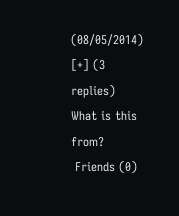(08/05/2014) [+] (3 replies)
What is this from?
 Friends (0)